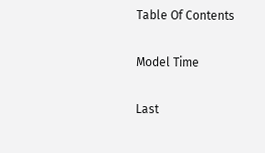Table Of Contents

Model Time

Last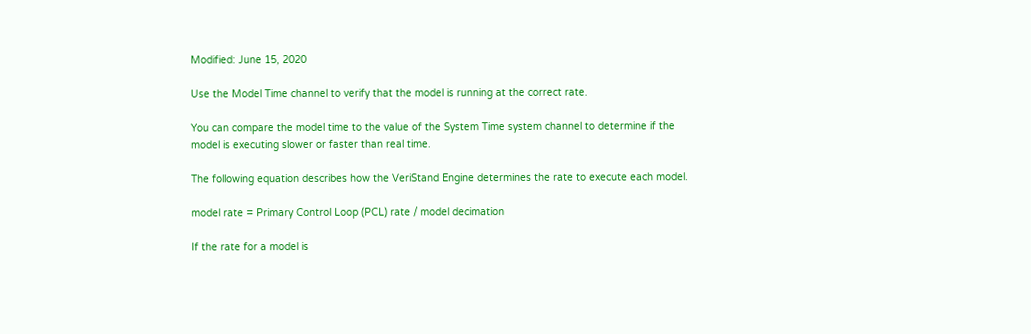Modified: June 15, 2020

Use the Model Time channel to verify that the model is running at the correct rate.

You can compare the model time to the value of the System Time system channel to determine if the model is executing slower or faster than real time.

The following equation describes how the VeriStand Engine determines the rate to execute each model.

model rate = Primary Control Loop (PCL) rate / model decimation

If the rate for a model is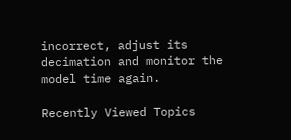incorrect, adjust its decimation and monitor the model time again.

Recently Viewed Topics